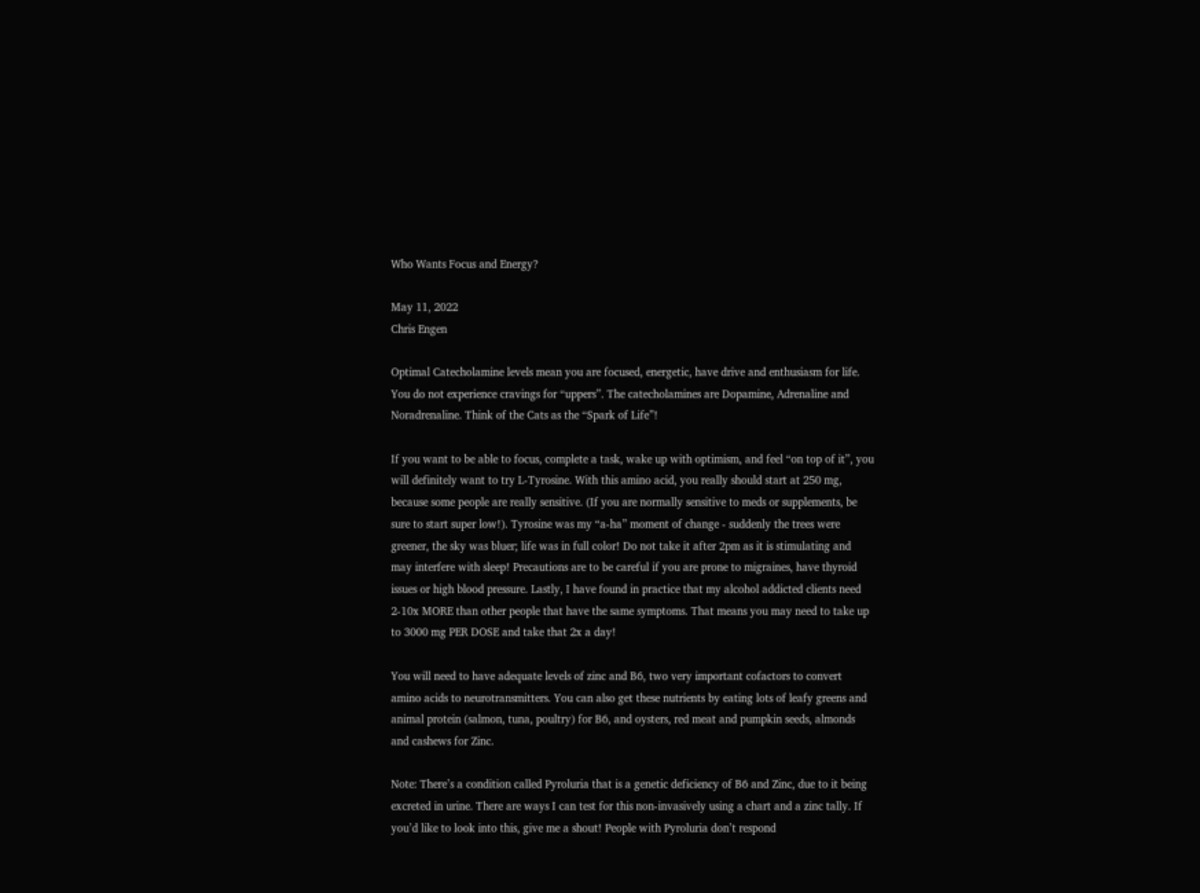Who Wants Focus and Energy?

May 11, 2022
Chris Engen

Optimal Catecholamine levels mean you are focused, energetic, have drive and enthusiasm for life. You do not experience cravings for “uppers”. The catecholamines are Dopamine, Adrenaline and Noradrenaline. Think of the Cats as the “Spark of Life”!

If you want to be able to focus, complete a task, wake up with optimism, and feel “on top of it”, you will definitely want to try L-Tyrosine. With this amino acid, you really should start at 250 mg, because some people are really sensitive. (If you are normally sensitive to meds or supplements, be sure to start super low!). Tyrosine was my “a-ha” moment of change - suddenly the trees were greener, the sky was bluer; life was in full color! Do not take it after 2pm as it is stimulating and may interfere with sleep! Precautions are to be careful if you are prone to migraines, have thyroid issues or high blood pressure. Lastly, I have found in practice that my alcohol addicted clients need 2-10x MORE than other people that have the same symptoms. That means you may need to take up to 3000 mg PER DOSE and take that 2x a day!

You will need to have adequate levels of zinc and B6, two very important cofactors to convert amino acids to neurotransmitters. You can also get these nutrients by eating lots of leafy greens and animal protein (salmon, tuna, poultry) for B6, and oysters, red meat and pumpkin seeds, almonds and cashews for Zinc.

Note: There’s a condition called Pyroluria that is a genetic deficiency of B6 and Zinc, due to it being excreted in urine. There are ways I can test for this non-invasively using a chart and a zinc tally. If you’d like to look into this, give me a shout! People with Pyroluria don’t respond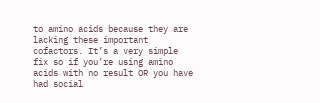to amino acids because they are lacking these important cofactors. It’s a very simple fix so if you’re using amino acids with no result OR you have had social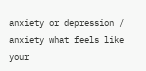anxiety or depression / anxiety what feels like your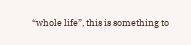“whole life”, this is something to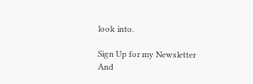look into.

Sign Up for my Newsletter
And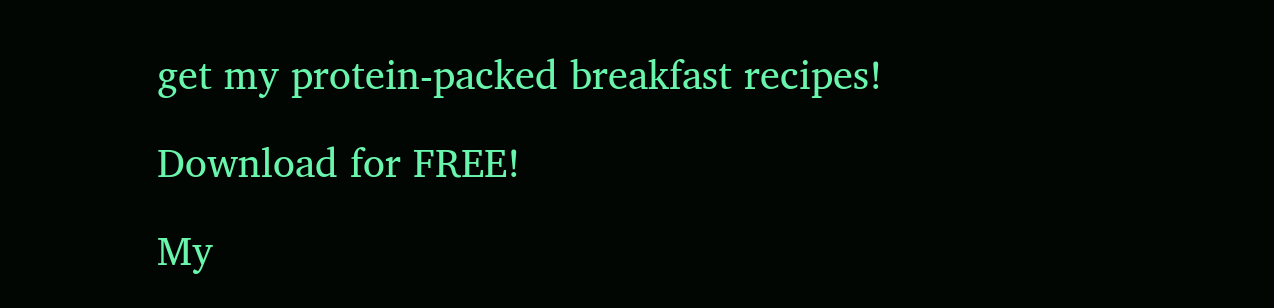get my protein-packed breakfast recipes!

Download for FREE!

My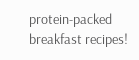protein-packed breakfast recipes!